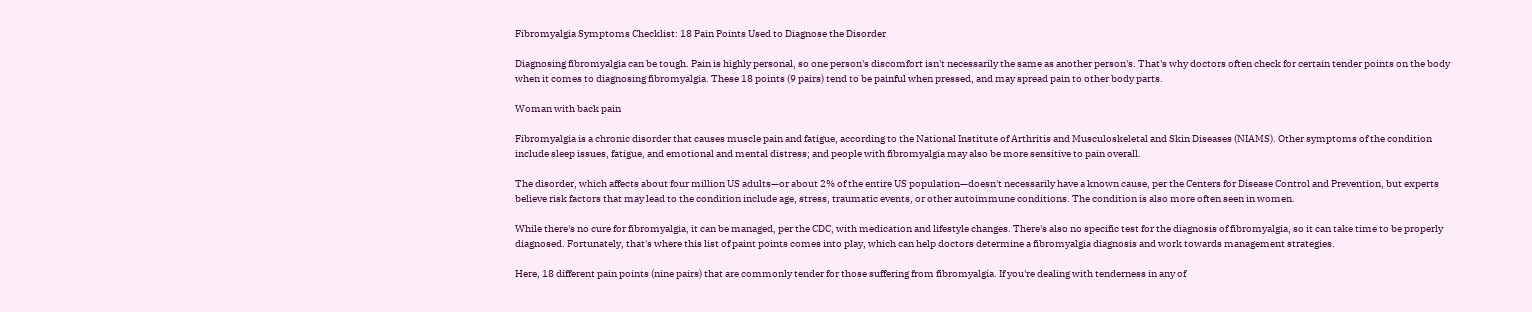Fibromyalgia Symptoms Checklist: 18 Pain Points Used to Diagnose the Disorder

Diagnosing fibromyalgia can be tough. Pain is highly personal, so one person's discomfort isn't necessarily the same as another person's. That's why doctors often check for certain tender points on the body when it comes to diagnosing fibromyalgia. These 18 points (9 pairs) tend to be painful when pressed, and may spread pain to other body parts.

Woman with back pain

Fibromyalgia is a chronic disorder that causes muscle pain and fatigue, according to the National Institute of Arthritis and Musculoskeletal and Skin Diseases (NIAMS). Other symptoms of the condition include sleep issues, fatigue, and emotional and mental distress; and people with fibromyalgia may also be more sensitive to pain overall.

The disorder, which affects about four million US adults—or about 2% of the entire US population—doesn't necessarily have a known cause, per the Centers for Disease Control and Prevention, but experts believe risk factors that may lead to the condition include age, stress, traumatic events, or other autoimmune conditions. The condition is also more often seen in women.

While there's no cure for fibromyalgia, it can be managed, per the CDC, with medication and lifestyle changes. There's also no specific test for the diagnosis of fibromyalgia, so it can take time to be properly diagnosed. Fortunately, that's where this list of paint points comes into play, which can help doctors determine a fibromyalgia diagnosis and work towards management strategies.

Here, 18 different pain points (nine pairs) that are commonly tender for those suffering from fibromyalgia. If you're dealing with tenderness in any of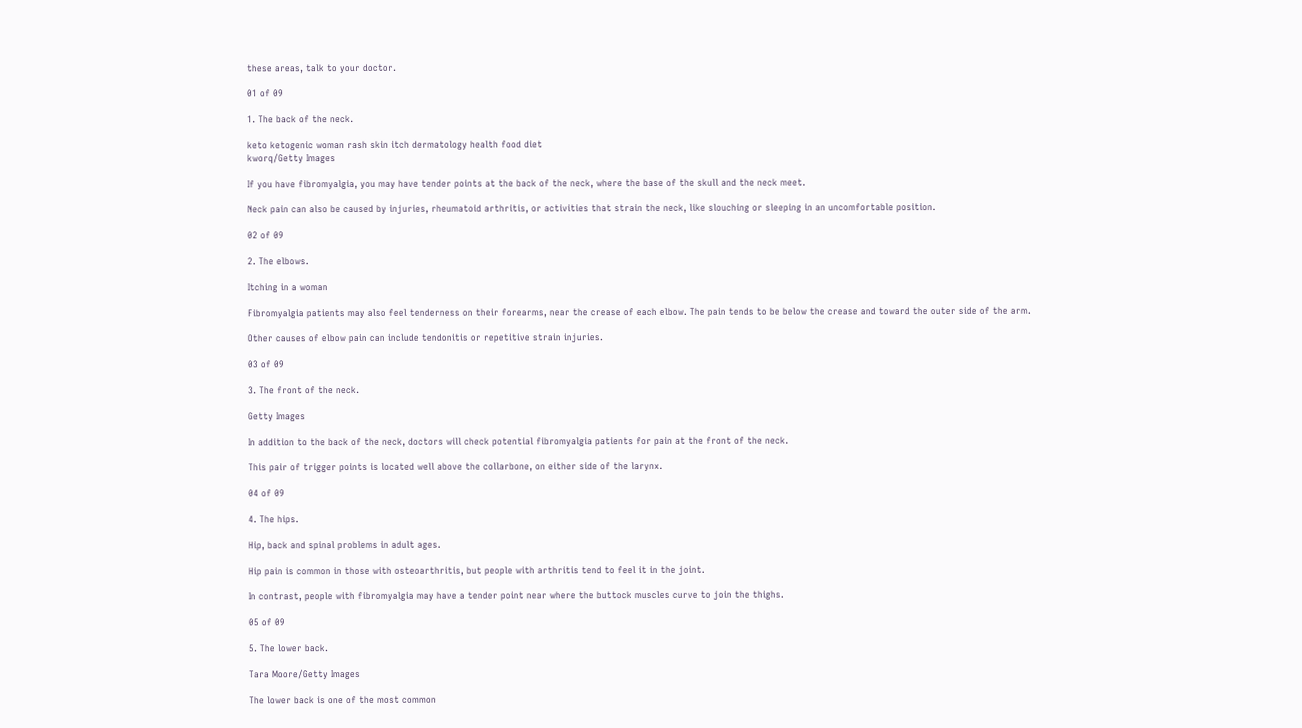these areas, talk to your doctor.

01 of 09

1. The back of the neck.

keto ketogenic woman rash skin itch dermatology health food diet
kworq/Getty Images

If you have fibromyalgia, you may have tender points at the back of the neck, where the base of the skull and the neck meet.

Neck pain can also be caused by injuries, rheumatoid arthritis, or activities that strain the neck, like slouching or sleeping in an uncomfortable position.

02 of 09

2. The elbows.

Itching in a woman

Fibromyalgia patients may also feel tenderness on their forearms, near the crease of each elbow. The pain tends to be below the crease and toward the outer side of the arm.

Other causes of elbow pain can include tendonitis or repetitive strain injuries.

03 of 09

3. The front of the neck.

Getty Images

In addition to the back of the neck, doctors will check potential fibromyalgia patients for pain at the front of the neck.

This pair of trigger points is located well above the collarbone, on either side of the larynx.

04 of 09

4. The hips.

Hip, back and spinal problems in adult ages.

Hip pain is common in those with osteoarthritis, but people with arthritis tend to feel it in the joint.

In contrast, people with fibromyalgia may have a tender point near where the buttock muscles curve to join the thighs.

05 of 09

5. The lower back.

Tara Moore/Getty Images

The lower back is one of the most common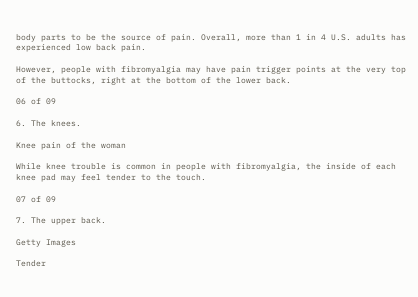body parts to be the source of pain. Overall, more than 1 in 4 U.S. adults has experienced low back pain.

However, people with fibromyalgia may have pain trigger points at the very top of the buttocks, right at the bottom of the lower back.

06 of 09

6. The knees.

Knee pain of the woman

While knee trouble is common in people with fibromyalgia, the inside of each knee pad may feel tender to the touch.

07 of 09

7. The upper back.

Getty Images

Tender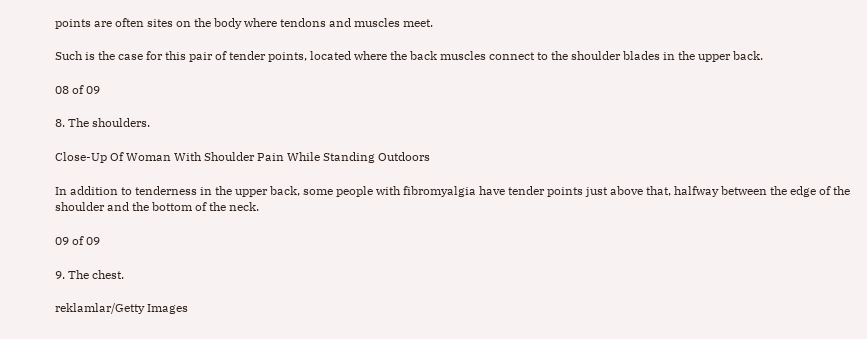points are often sites on the body where tendons and muscles meet.

Such is the case for this pair of tender points, located where the back muscles connect to the shoulder blades in the upper back.

08 of 09

8. The shoulders.

Close-Up Of Woman With Shoulder Pain While Standing Outdoors

In addition to tenderness in the upper back, some people with fibromyalgia have tender points just above that, halfway between the edge of the shoulder and the bottom of the neck.

09 of 09

9. The chest.

reklamlar/Getty Images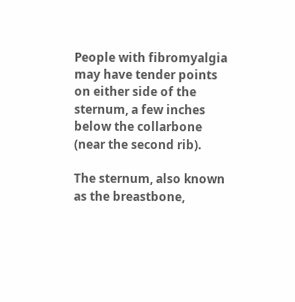People with fibromyalgia may have tender points on either side of the sternum, a few inches below the collarbone (near the second rib).

The sternum, also known as the breastbone,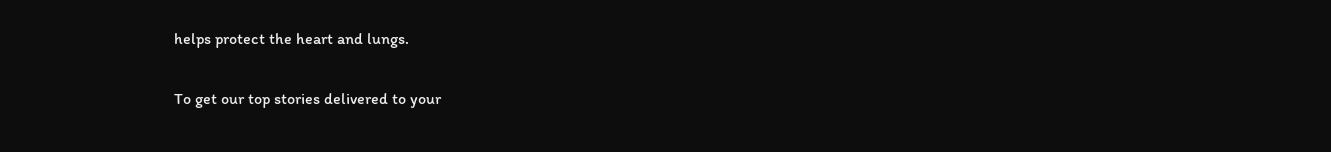helps protect the heart and lungs.

To get our top stories delivered to your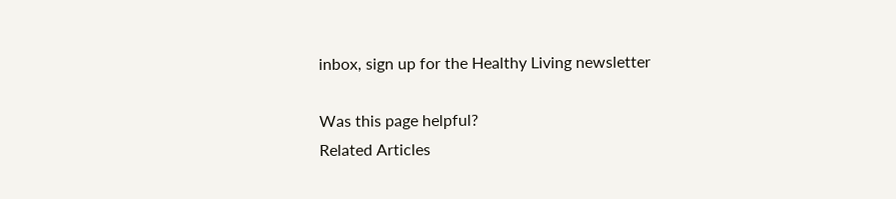inbox, sign up for the Healthy Living newsletter

Was this page helpful?
Related Articles